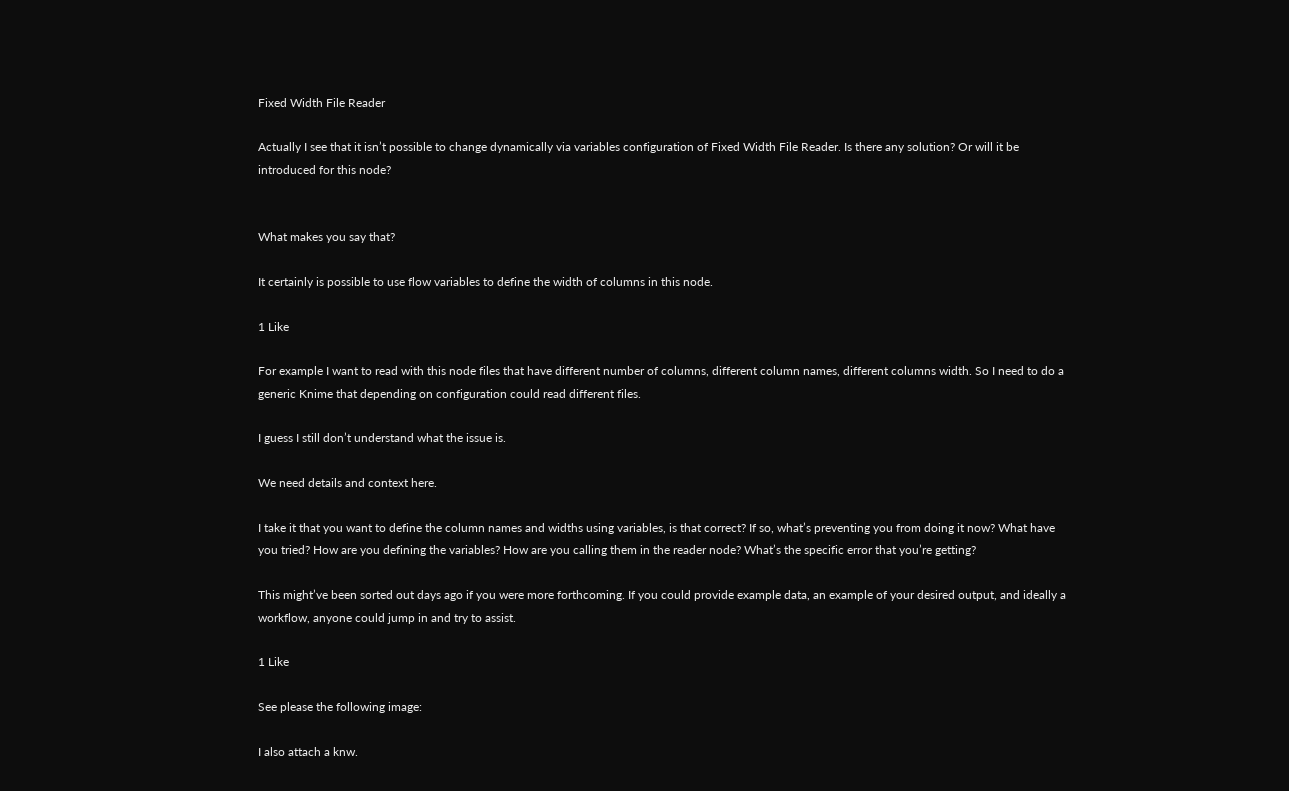Fixed Width File Reader

Actually I see that it isn’t possible to change dynamically via variables configuration of Fixed Width File Reader. Is there any solution? Or will it be introduced for this node?


What makes you say that?

It certainly is possible to use flow variables to define the width of columns in this node.

1 Like

For example I want to read with this node files that have different number of columns, different column names, different columns width. So I need to do a generic Knime that depending on configuration could read different files.

I guess I still don’t understand what the issue is.

We need details and context here.

I take it that you want to define the column names and widths using variables, is that correct? If so, what’s preventing you from doing it now? What have you tried? How are you defining the variables? How are you calling them in the reader node? What’s the specific error that you’re getting?

This might’ve been sorted out days ago if you were more forthcoming. If you could provide example data, an example of your desired output, and ideally a workflow, anyone could jump in and try to assist.

1 Like

See please the following image:

I also attach a knw.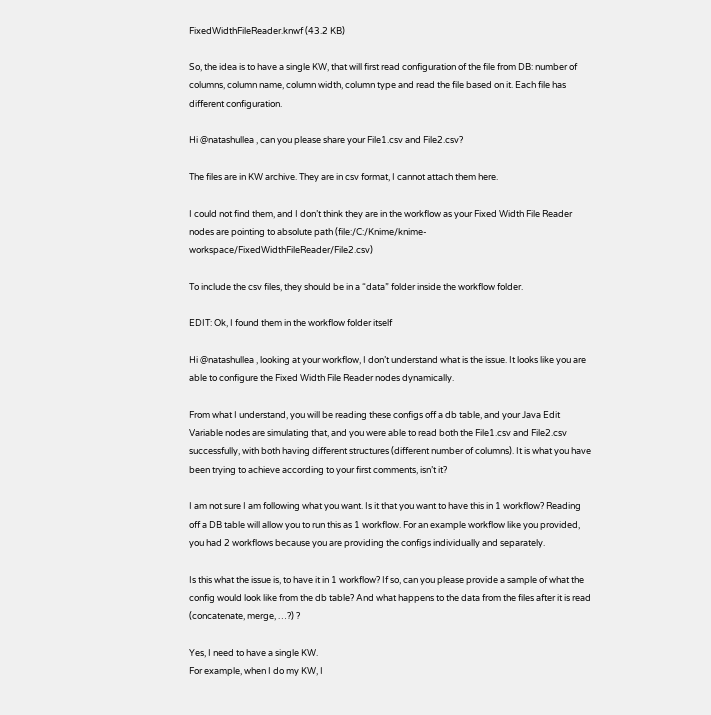FixedWidthFileReader.knwf (43.2 KB)

So, the idea is to have a single KW, that will first read configuration of the file from DB: number of columns, column name, column width, column type and read the file based on it. Each file has different configuration.

Hi @natashullea , can you please share your File1.csv and File2.csv?

The files are in KW archive. They are in csv format, I cannot attach them here.

I could not find them, and I don’t think they are in the workflow as your Fixed Width File Reader nodes are pointing to absolute path (file:/C:/Knime/knime-workspace/FixedWidthFileReader/File2.csv)

To include the csv files, they should be in a “data” folder inside the workflow folder.

EDIT: Ok, I found them in the workflow folder itself

Hi @natashullea , looking at your workflow, I don’t understand what is the issue. It looks like you are able to configure the Fixed Width File Reader nodes dynamically.

From what I understand, you will be reading these configs off a db table, and your Java Edit Variable nodes are simulating that, and you were able to read both the File1.csv and File2.csv successfully, with both having different structures (different number of columns). It is what you have been trying to achieve according to your first comments, isn’t it?

I am not sure I am following what you want. Is it that you want to have this in 1 workflow? Reading off a DB table will allow you to run this as 1 workflow. For an example workflow like you provided, you had 2 workflows because you are providing the configs individually and separately.

Is this what the issue is, to have it in 1 workflow? If so, can you please provide a sample of what the config would look like from the db table? And what happens to the data from the files after it is read (concatenate, merge, …?) ?

Yes, I need to have a single KW.
For example, when I do my KW, I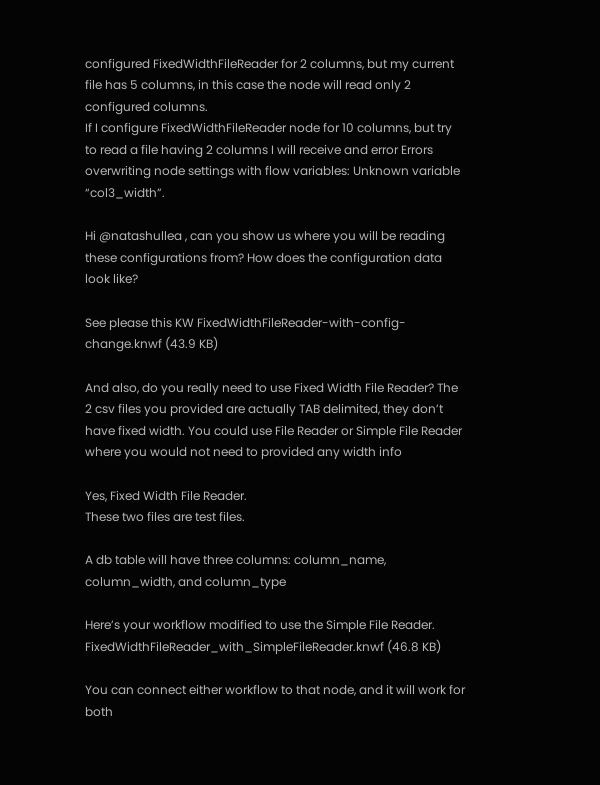configured FixedWidthFileReader for 2 columns, but my current file has 5 columns, in this case the node will read only 2 configured columns.
If I configure FixedWidthFileReader node for 10 columns, but try to read a file having 2 columns I will receive and error Errors overwriting node settings with flow variables: Unknown variable “col3_width”.

Hi @natashullea , can you show us where you will be reading these configurations from? How does the configuration data look like?

See please this KW FixedWidthFileReader-with-config-change.knwf (43.9 KB)

And also, do you really need to use Fixed Width File Reader? The 2 csv files you provided are actually TAB delimited, they don’t have fixed width. You could use File Reader or Simple File Reader where you would not need to provided any width info

Yes, Fixed Width File Reader.
These two files are test files.

A db table will have three columns: column_name, column_width, and column_type

Here’s your workflow modified to use the Simple File Reader.
FixedWidthFileReader_with_SimpleFileReader.knwf (46.8 KB)

You can connect either workflow to that node, and it will work for both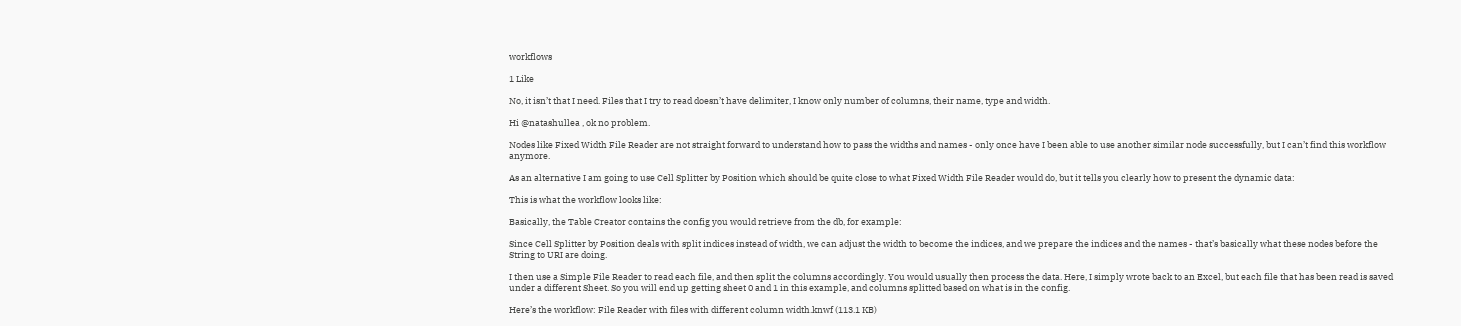workflows

1 Like

No, it isn’t that I need. Files that I try to read doesn’t have delimiter, I know only number of columns, their name, type and width.

Hi @natashullea , ok no problem.

Nodes like Fixed Width File Reader are not straight forward to understand how to pass the widths and names - only once have I been able to use another similar node successfully, but I can’t find this workflow anymore.

As an alternative I am going to use Cell Splitter by Position which should be quite close to what Fixed Width File Reader would do, but it tells you clearly how to present the dynamic data:

This is what the workflow looks like:

Basically, the Table Creator contains the config you would retrieve from the db, for example:

Since Cell Splitter by Position deals with split indices instead of width, we can adjust the width to become the indices, and we prepare the indices and the names - that’s basically what these nodes before the String to URI are doing.

I then use a Simple File Reader to read each file, and then split the columns accordingly. You would usually then process the data. Here, I simply wrote back to an Excel, but each file that has been read is saved under a different Sheet. So you will end up getting sheet 0 and 1 in this example, and columns splitted based on what is in the config.

Here’s the workflow: File Reader with files with different column width.knwf (113.1 KB)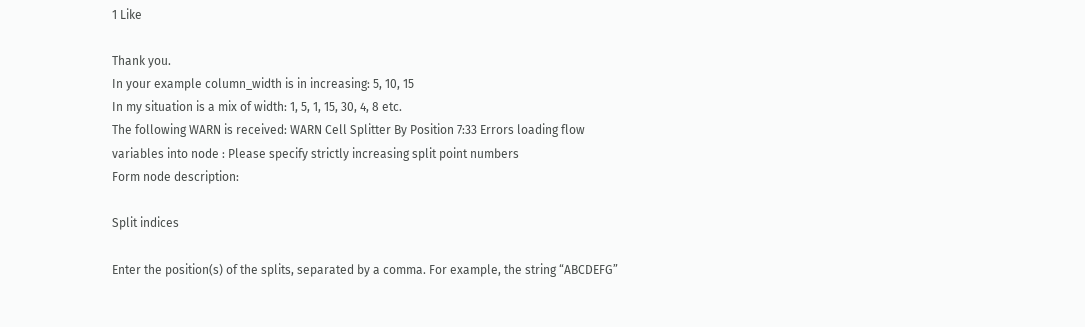1 Like

Thank you.
In your example column_width is in increasing: 5, 10, 15
In my situation is a mix of width: 1, 5, 1, 15, 30, 4, 8 etc.
The following WARN is received: WARN Cell Splitter By Position 7:33 Errors loading flow variables into node : Please specify strictly increasing split point numbers
Form node description:

Split indices

Enter the position(s) of the splits, separated by a comma. For example, the string “ABCDEFG”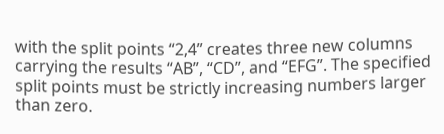with the split points “2,4” creates three new columns carrying the results “AB”, “CD”, and “EFG”. The specified split points must be strictly increasing numbers larger than zero.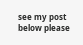see my post below please